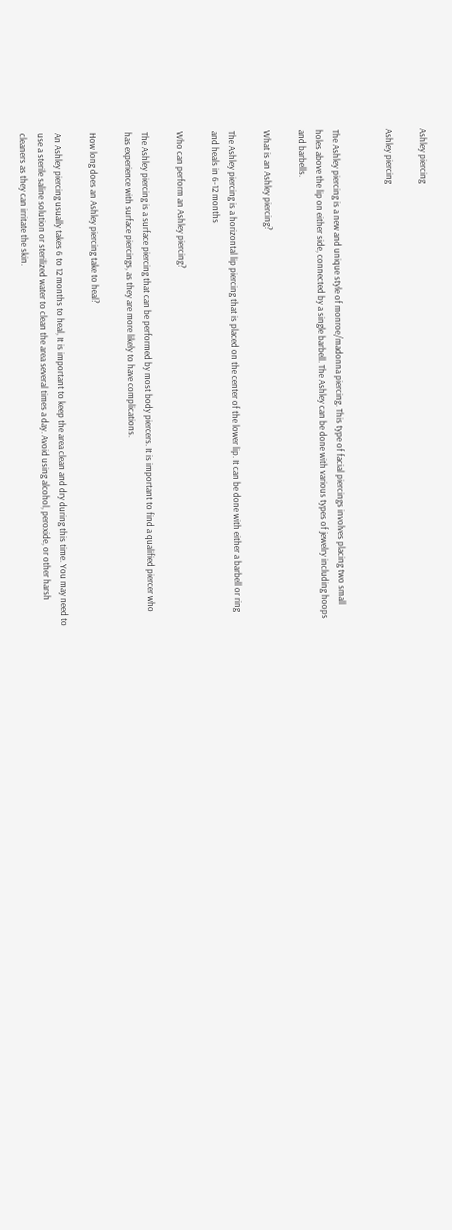Ashley piercing

Ashley piercing


The Ashley piercing is a new and unique style of monroe/madonna piercing. This type of facial piercings involves placing two small holes above the lip on either side, connected by a single barbell. The Ashley can be done with various types of jewelry including hoops and barbells.

What is an Ashley piercing?

The Ashley piercing is a horizontal lip piercing that is placed on the center of the lower lip. It can be done with either a barbell or ring and heals in 6-12 months

Who can perform an Ashley piercing?

The Ashley piercing is a surface piercing that can be performed by most body piercers. It is important to find a qualified piercer who has experience with surface piercings, as they are more likely to have complications.

How long does an Ashley piercing take to heal?

An Ashley piercing usually takes 6 to 12 months to heal, It is important to keep the area clean and dry during this time. You may need to use a sterile saline solution or sterilized water to clean the area several times a day. Avoid using alcohol, peroxide, or other harsh cleaners as they can irritate the skin.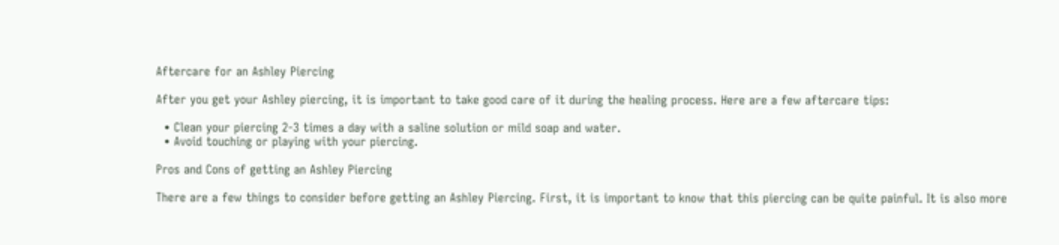Aftercare for an Ashley Piercing

After you get your Ashley piercing, it is important to take good care of it during the healing process. Here are a few aftercare tips:

  • Clean your piercing 2-3 times a day with a saline solution or mild soap and water.
  • Avoid touching or playing with your piercing.

Pros and Cons of getting an Ashley Piercing

There are a few things to consider before getting an Ashley Piercing. First, it is important to know that this piercing can be quite painful. It is also more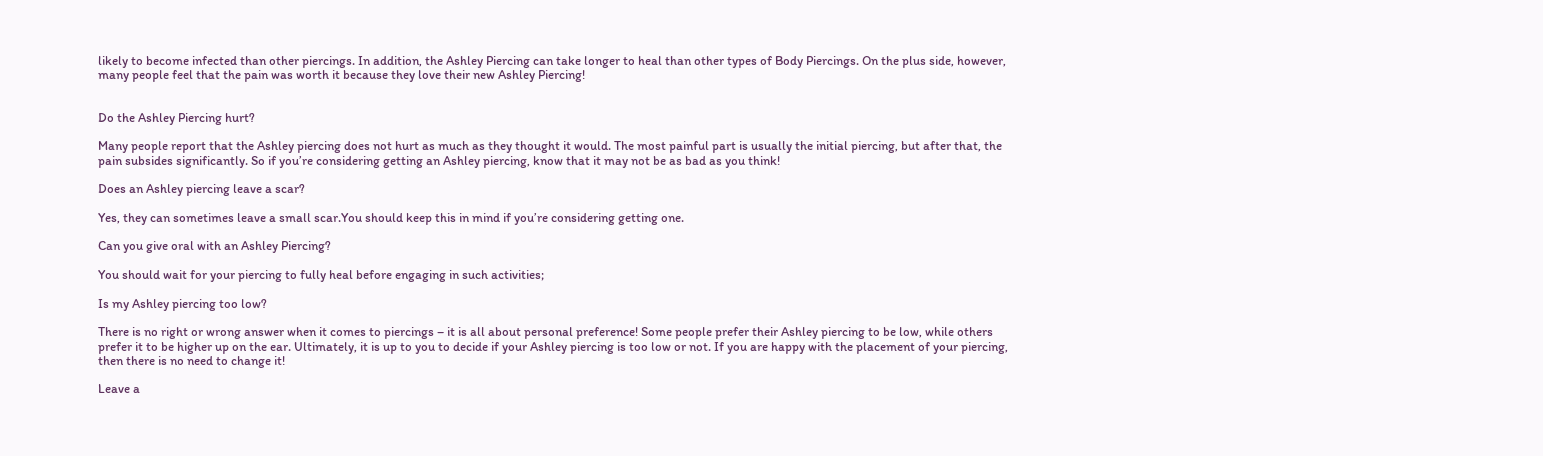likely to become infected than other piercings. In addition, the Ashley Piercing can take longer to heal than other types of Body Piercings. On the plus side, however, many people feel that the pain was worth it because they love their new Ashley Piercing!


Do the Ashley Piercing hurt?

Many people report that the Ashley piercing does not hurt as much as they thought it would. The most painful part is usually the initial piercing, but after that, the pain subsides significantly. So if you’re considering getting an Ashley piercing, know that it may not be as bad as you think!

Does an Ashley piercing leave a scar?

Yes, they can sometimes leave a small scar.You should keep this in mind if you’re considering getting one.

Can you give oral with an Ashley Piercing?

You should wait for your piercing to fully heal before engaging in such activities;

Is my Ashley piercing too low?

There is no right or wrong answer when it comes to piercings – it is all about personal preference! Some people prefer their Ashley piercing to be low, while others prefer it to be higher up on the ear. Ultimately, it is up to you to decide if your Ashley piercing is too low or not. If you are happy with the placement of your piercing, then there is no need to change it!

Leave a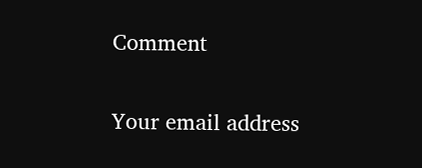Comment

Your email address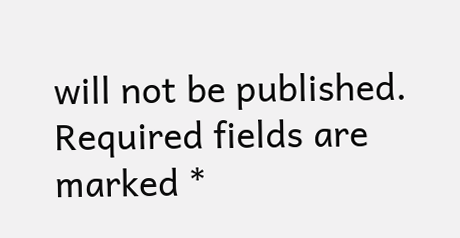will not be published. Required fields are marked *